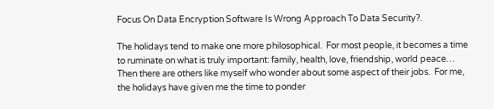Focus On Data Encryption Software Is Wrong Approach To Data Security?.

The holidays tend to make one more philosophical.  For most people, it becomes a time to ruminate on what is truly important: family, health, love, friendship, world peace…  Then there are others like myself who wonder about some aspect of their jobs.  For me, the holidays have given me the time to ponder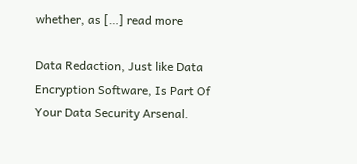whether, as […] read more

Data Redaction, Just like Data Encryption Software, Is Part Of Your Data Security Arsenal.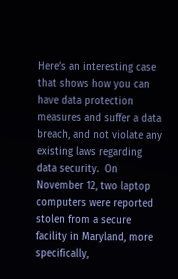Here’s an interesting case that shows how you can have data protection measures and suffer a data breach, and not violate any existing laws regarding data security.  On November 12, two laptop computers were reported stolen from a secure facility in Maryland, more specifically,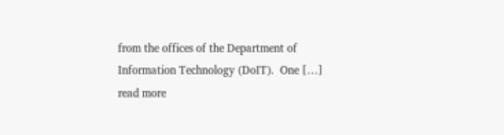from the offices of the Department of Information Technology (DoIT).  One […] read more